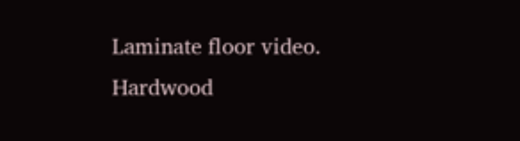Laminate floor video. Hardwood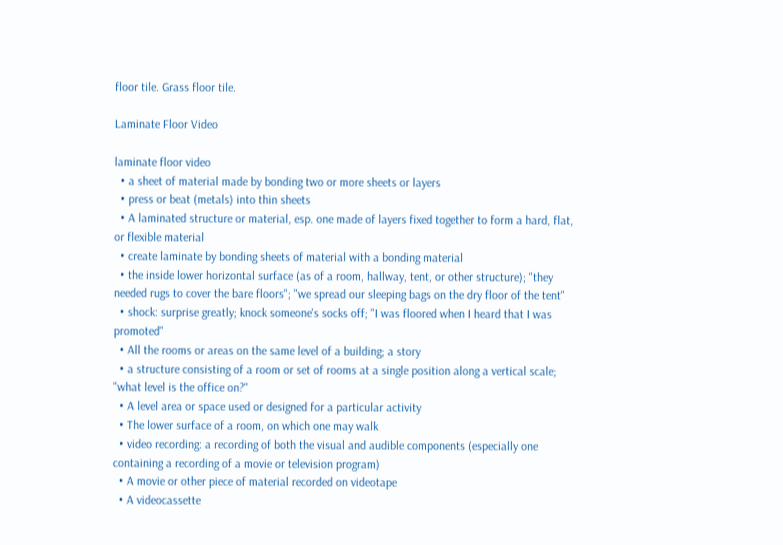floor tile. Grass floor tile.

Laminate Floor Video

laminate floor video
  • a sheet of material made by bonding two or more sheets or layers
  • press or beat (metals) into thin sheets
  • A laminated structure or material, esp. one made of layers fixed together to form a hard, flat, or flexible material
  • create laminate by bonding sheets of material with a bonding material
  • the inside lower horizontal surface (as of a room, hallway, tent, or other structure); "they needed rugs to cover the bare floors"; "we spread our sleeping bags on the dry floor of the tent"
  • shock: surprise greatly; knock someone's socks off; "I was floored when I heard that I was promoted"
  • All the rooms or areas on the same level of a building; a story
  • a structure consisting of a room or set of rooms at a single position along a vertical scale; "what level is the office on?"
  • A level area or space used or designed for a particular activity
  • The lower surface of a room, on which one may walk
  • video recording: a recording of both the visual and audible components (especially one containing a recording of a movie or television program)
  • A movie or other piece of material recorded on videotape
  • A videocassette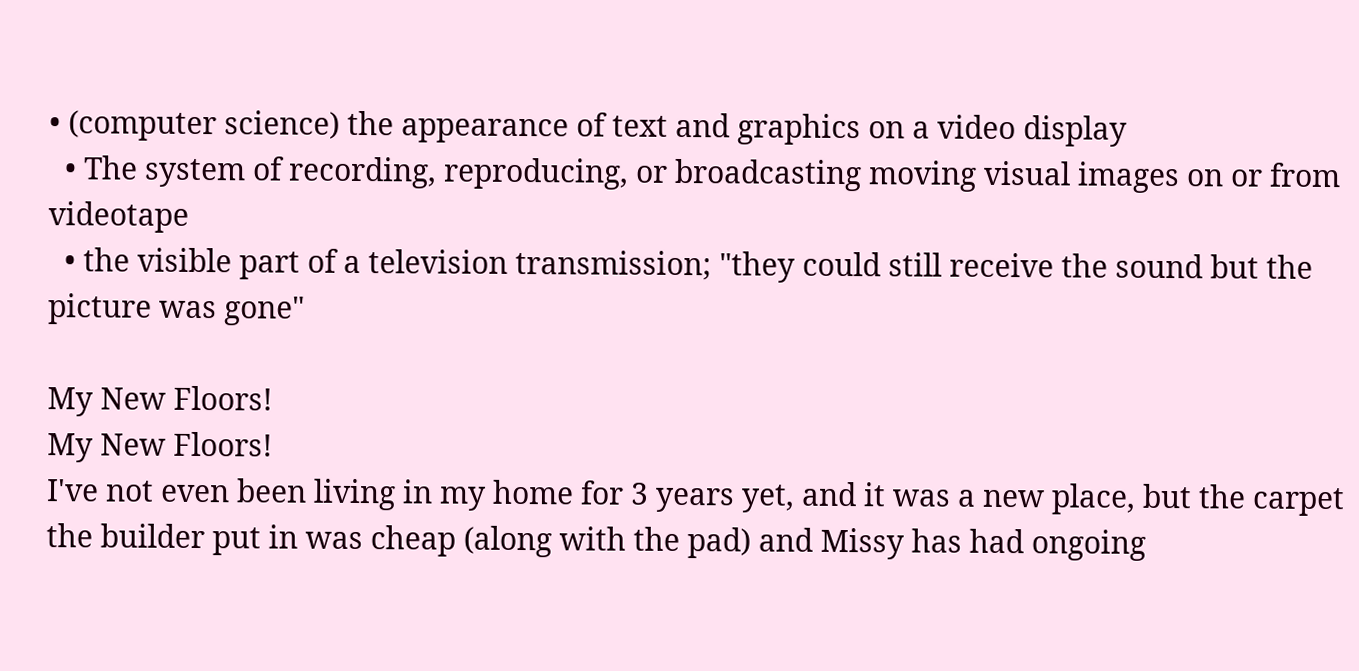• (computer science) the appearance of text and graphics on a video display
  • The system of recording, reproducing, or broadcasting moving visual images on or from videotape
  • the visible part of a television transmission; "they could still receive the sound but the picture was gone"

My New Floors!
My New Floors!
I've not even been living in my home for 3 years yet, and it was a new place, but the carpet the builder put in was cheap (along with the pad) and Missy has had ongoing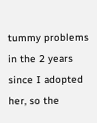tummy problems in the 2 years since I adopted her, so the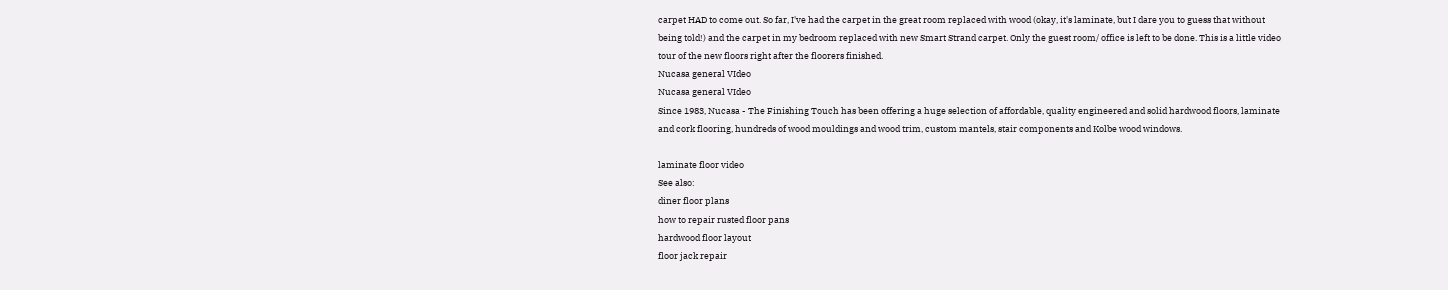carpet HAD to come out. So far, I've had the carpet in the great room replaced with wood (okay, it's laminate, but I dare you to guess that without being told!) and the carpet in my bedroom replaced with new Smart Strand carpet. Only the guest room/ office is left to be done. This is a little video tour of the new floors right after the floorers finished.
Nucasa general VIdeo
Nucasa general VIdeo
Since 1983, Nucasa - The Finishing Touch has been offering a huge selection of affordable, quality engineered and solid hardwood floors, laminate and cork flooring, hundreds of wood mouldings and wood trim, custom mantels, stair components and Kolbe wood windows.

laminate floor video
See also:
diner floor plans
how to repair rusted floor pans
hardwood floor layout
floor jack repair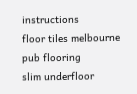instructions
floor tiles melbourne
pub flooring
slim underfloor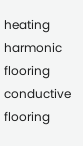heating
harmonic flooring
conductive flooring